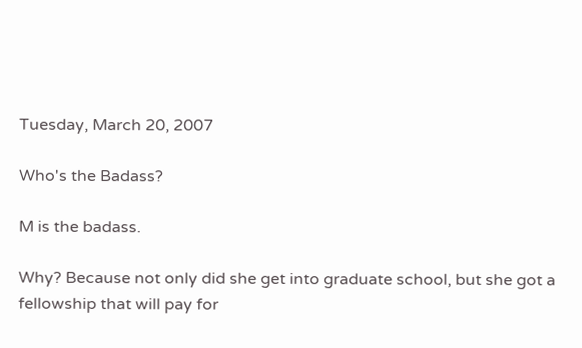Tuesday, March 20, 2007

Who's the Badass?

M is the badass.

Why? Because not only did she get into graduate school, but she got a fellowship that will pay for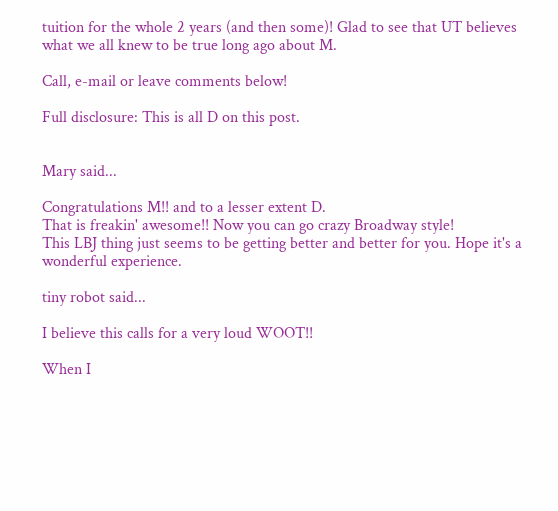tuition for the whole 2 years (and then some)! Glad to see that UT believes what we all knew to be true long ago about M.

Call, e-mail or leave comments below!

Full disclosure: This is all D on this post.


Mary said...

Congratulations M!! and to a lesser extent D.
That is freakin' awesome!! Now you can go crazy Broadway style!
This LBJ thing just seems to be getting better and better for you. Hope it's a wonderful experience.

tiny robot said...

I believe this calls for a very loud WOOT!!

When I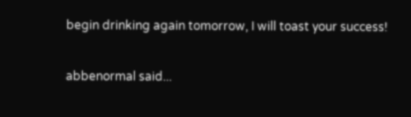begin drinking again tomorrow, I will toast your success!

abbenormal said...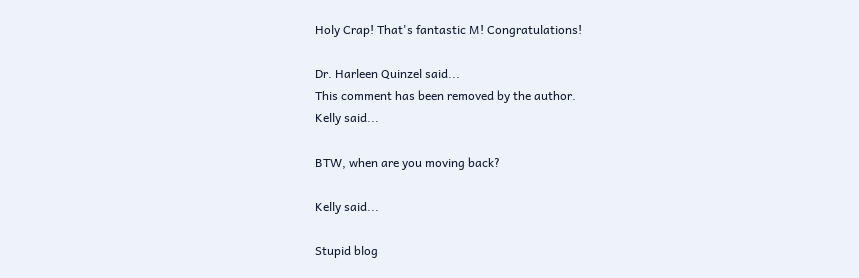Holy Crap! That's fantastic M! Congratulations!

Dr. Harleen Quinzel said...
This comment has been removed by the author.
Kelly said...

BTW, when are you moving back?

Kelly said...

Stupid blog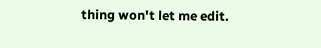thing won't let me edit.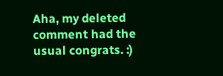Aha, my deleted comment had the usual congrats. :)